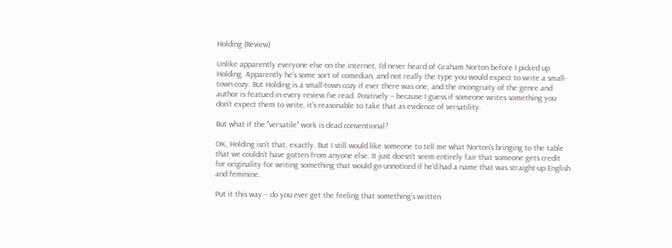Holding (Review)

Unlike apparently everyone else on the internet, I’d never heard of Graham Norton before I picked up Holding. Apparently he’s some sort of comedian, and not really the type you would expect to write a small-town cozy. But Holding is a small-town cozy if ever there was one, and the incongruity of the genre and author is featued in every review I’ve read. Positively – because I guess if someone writes something you don’t expect them to write, it’s reasonable to take that as evidence of versatility.

But what if the "versatile" work is dead conventional?

OK, Holding isn’t that, exactly. But I still would like someone to tell me what Norton’s bringing to the table that we couldn’t have gotten from anyone else. It just doesn’t seem entirely fair that someone gets credit for originality for writing something that would go unnoticed if he’d had a name that was straight-up English and feminine.

Put it this way – do you ever get the feeling that something’s written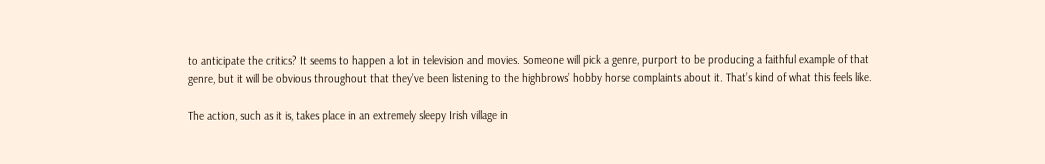to anticipate the critics? It seems to happen a lot in television and movies. Someone will pick a genre, purport to be producing a faithful example of that genre, but it will be obvious throughout that they’ve been listening to the highbrows’ hobby horse complaints about it. That’s kind of what this feels like.

The action, such as it is, takes place in an extremely sleepy Irish village in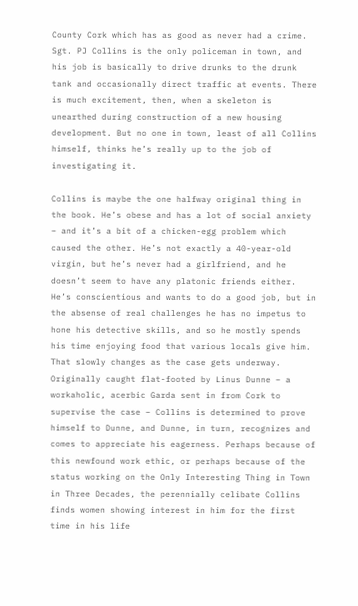County Cork which has as good as never had a crime. Sgt. PJ Collins is the only policeman in town, and his job is basically to drive drunks to the drunk tank and occasionally direct traffic at events. There is much excitement, then, when a skeleton is unearthed during construction of a new housing development. But no one in town, least of all Collins himself, thinks he’s really up to the job of investigating it.

Collins is maybe the one halfway original thing in the book. He’s obese and has a lot of social anxiety – and it’s a bit of a chicken-egg problem which caused the other. He’s not exactly a 40-year-old virgin, but he’s never had a girlfriend, and he doesn’t seem to have any platonic friends either. He’s conscientious and wants to do a good job, but in the absense of real challenges he has no impetus to hone his detective skills, and so he mostly spends his time enjoying food that various locals give him. That slowly changes as the case gets underway. Originally caught flat-footed by Linus Dunne – a workaholic, acerbic Garda sent in from Cork to supervise the case – Collins is determined to prove himself to Dunne, and Dunne, in turn, recognizes and comes to appreciate his eagerness. Perhaps because of this newfound work ethic, or perhaps because of the status working on the Only Interesting Thing in Town in Three Decades, the perennially celibate Collins finds women showing interest in him for the first time in his life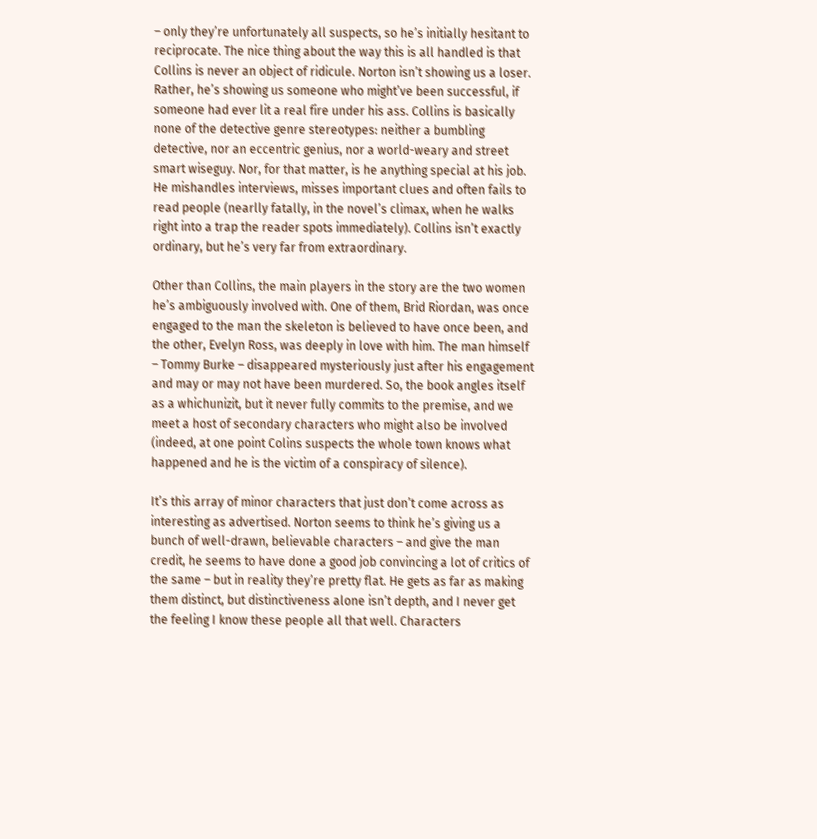– only they’re unfortunately all suspects, so he’s initially hesitant to reciprocate. The nice thing about the way this is all handled is that Collins is never an object of ridicule. Norton isn’t showing us a loser. Rather, he’s showing us someone who might’ve been successful, if someone had ever lit a real fire under his ass. Collins is basically none of the detective genre stereotypes: neither a bumbling detective, nor an eccentric genius, nor a world-weary and street smart wiseguy. Nor, for that matter, is he anything special at his job. He mishandles interviews, misses important clues and often fails to read people (nearlly fatally, in the novel’s climax, when he walks right into a trap the reader spots immediately). Collins isn’t exactly ordinary, but he’s very far from extraordinary.

Other than Collins, the main players in the story are the two women he’s ambiguously involved with. One of them, Brid Riordan, was once engaged to the man the skeleton is believed to have once been, and the other, Evelyn Ross, was deeply in love with him. The man himself – Tommy Burke – disappeared mysteriously just after his engagement and may or may not have been murdered. So, the book angles itself as a whichunizit, but it never fully commits to the premise, and we meet a host of secondary characters who might also be involved (indeed, at one point Colins suspects the whole town knows what happened and he is the victim of a conspiracy of silence).

It’s this array of minor characters that just don’t come across as interesting as advertised. Norton seems to think he’s giving us a bunch of well-drawn, believable characters – and give the man credit, he seems to have done a good job convincing a lot of critics of the same – but in reality they’re pretty flat. He gets as far as making them distinct, but distinctiveness alone isn’t depth, and I never get the feeling I know these people all that well. Characters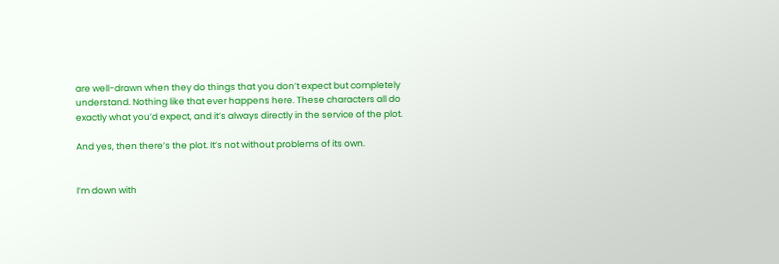are well-drawn when they do things that you don’t expect but completely understand. Nothing like that ever happens here. These characters all do exactly what you’d expect, and it’s always directly in the service of the plot.

And yes, then there’s the plot. It’s not without problems of its own.


I’m down with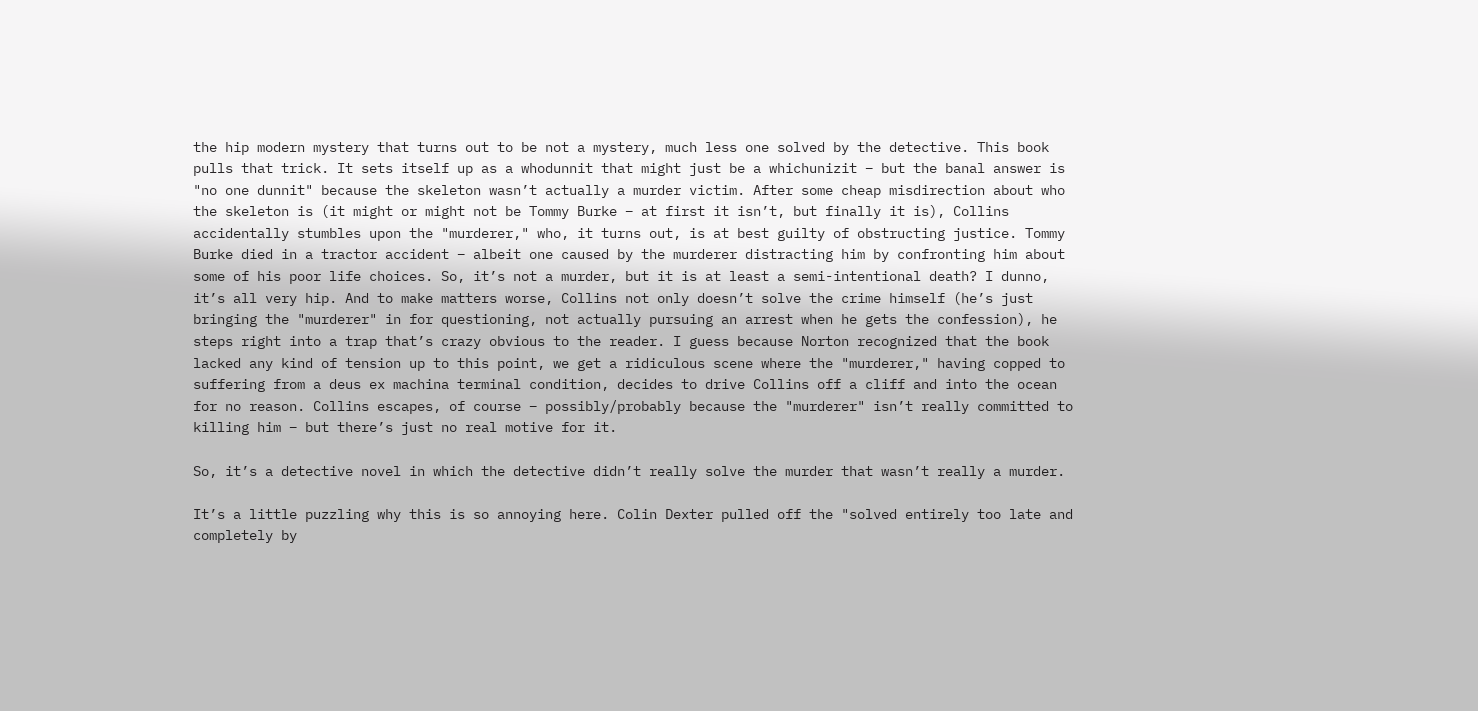the hip modern mystery that turns out to be not a mystery, much less one solved by the detective. This book pulls that trick. It sets itself up as a whodunnit that might just be a whichunizit – but the banal answer is "no one dunnit" because the skeleton wasn’t actually a murder victim. After some cheap misdirection about who the skeleton is (it might or might not be Tommy Burke – at first it isn’t, but finally it is), Collins accidentally stumbles upon the "murderer," who, it turns out, is at best guilty of obstructing justice. Tommy Burke died in a tractor accident – albeit one caused by the murderer distracting him by confronting him about some of his poor life choices. So, it’s not a murder, but it is at least a semi-intentional death? I dunno, it’s all very hip. And to make matters worse, Collins not only doesn’t solve the crime himself (he’s just bringing the "murderer" in for questioning, not actually pursuing an arrest when he gets the confession), he steps right into a trap that’s crazy obvious to the reader. I guess because Norton recognized that the book lacked any kind of tension up to this point, we get a ridiculous scene where the "murderer," having copped to suffering from a deus ex machina terminal condition, decides to drive Collins off a cliff and into the ocean for no reason. Collins escapes, of course – possibly/probably because the "murderer" isn’t really committed to killing him – but there’s just no real motive for it.

So, it’s a detective novel in which the detective didn’t really solve the murder that wasn’t really a murder.

It’s a little puzzling why this is so annoying here. Colin Dexter pulled off the "solved entirely too late and completely by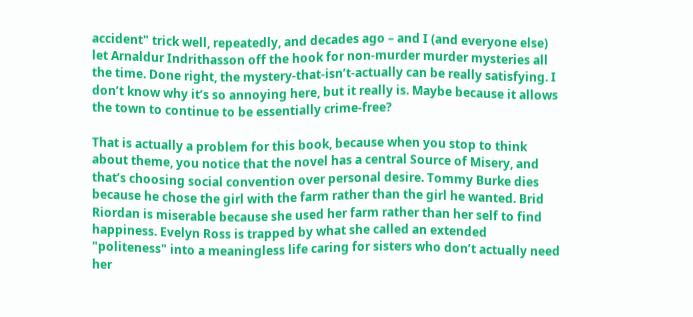accident" trick well, repeatedly, and decades ago – and I (and everyone else) let Arnaldur Indrithasson off the hook for non-murder murder mysteries all the time. Done right, the mystery-that-isn’t-actually can be really satisfying. I don’t know why it’s so annoying here, but it really is. Maybe because it allows the town to continue to be essentially crime-free?

That is actually a problem for this book, because when you stop to think about theme, you notice that the novel has a central Source of Misery, and that’s choosing social convention over personal desire. Tommy Burke dies because he chose the girl with the farm rather than the girl he wanted. Brid Riordan is miserable because she used her farm rather than her self to find happiness. Evelyn Ross is trapped by what she called an extended "politeness" into a meaningless life caring for sisters who don’t actually need her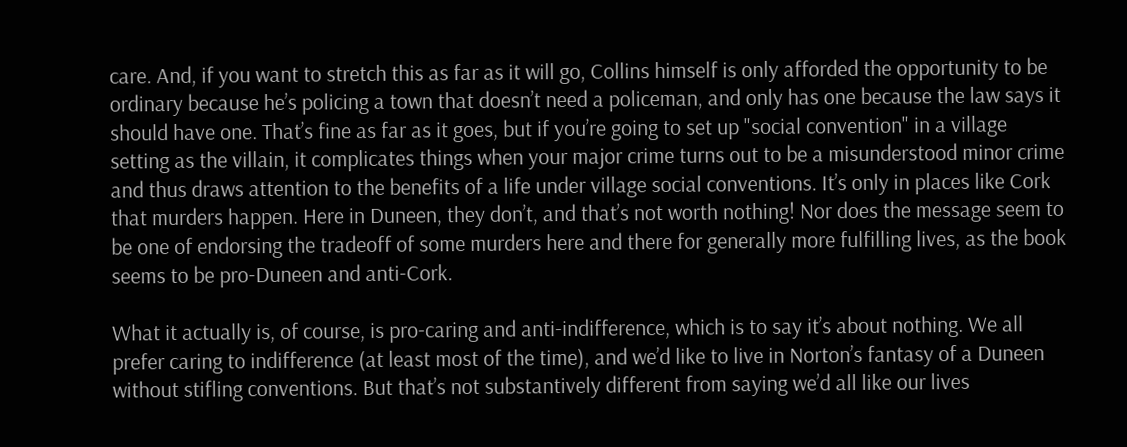care. And, if you want to stretch this as far as it will go, Collins himself is only afforded the opportunity to be ordinary because he’s policing a town that doesn’t need a policeman, and only has one because the law says it should have one. That’s fine as far as it goes, but if you’re going to set up "social convention" in a village setting as the villain, it complicates things when your major crime turns out to be a misunderstood minor crime and thus draws attention to the benefits of a life under village social conventions. It’s only in places like Cork that murders happen. Here in Duneen, they don’t, and that’s not worth nothing! Nor does the message seem to be one of endorsing the tradeoff of some murders here and there for generally more fulfilling lives, as the book seems to be pro-Duneen and anti-Cork.

What it actually is, of course, is pro-caring and anti-indifference, which is to say it’s about nothing. We all prefer caring to indifference (at least most of the time), and we’d like to live in Norton’s fantasy of a Duneen without stifling conventions. But that’s not substantively different from saying we’d all like our lives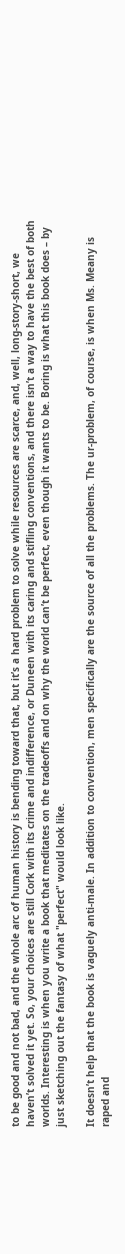to be good and not bad, and the whole arc of human history is bending toward that, but it’s a hard problem to solve while resources are scarce, and, well, long-story-short, we haven’t solved it yet. So, your choices are still Cork with its crime and indifference, or Duneen with its caring and stifling conventions, and there isn’t a way to have the best of both worlds. Interesting is when you write a book that meditates on the tradeoffs and on why the world can’t be perfect, even though it wants to be. Boring is what this book does – by just sketching out the fantasy of what "perfect" would look like.

It doesn’t help that the book is vaguely anti-male. In addition to convention, men specifically are the source of all the problems. The ur-problem, of course, is when Ms. Meany is raped and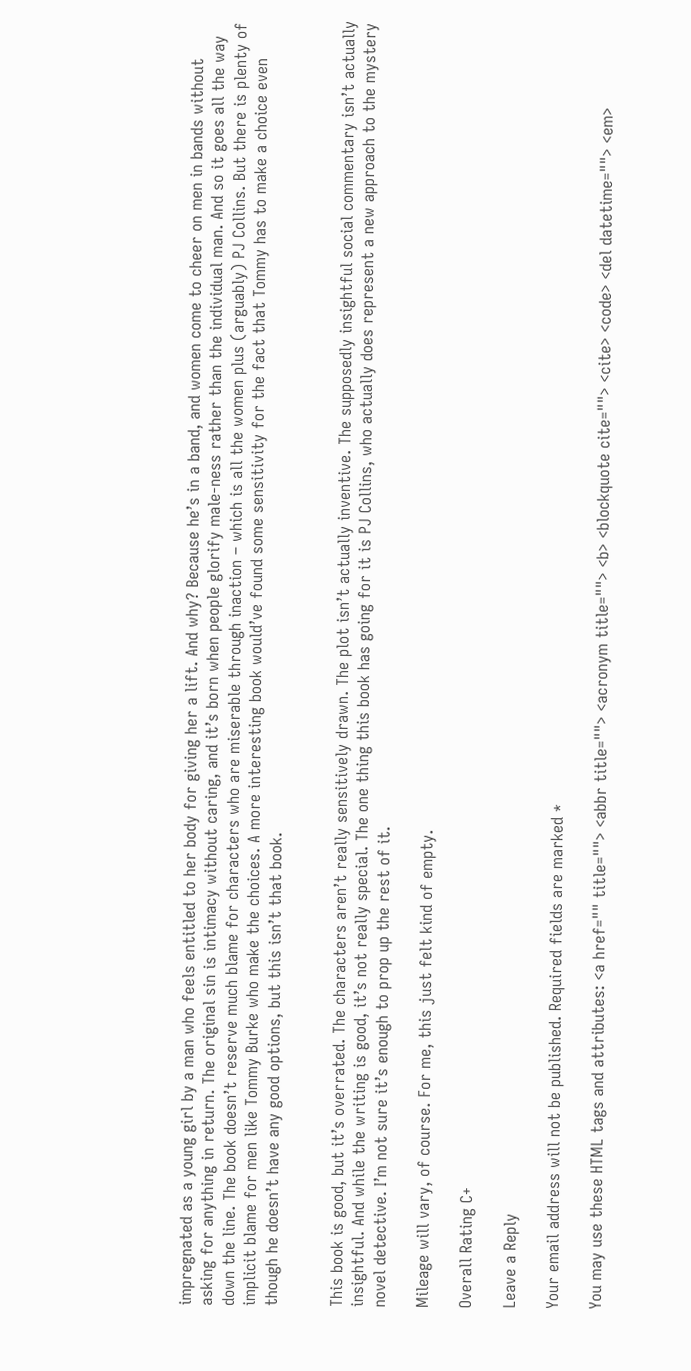impregnated as a young girl by a man who feels entitled to her body for giving her a lift. And why? Because he’s in a band, and women come to cheer on men in bands without asking for anything in return. The original sin is intimacy without caring, and it’s born when people glorify male-ness rather than the individual man. And so it goes all the way down the line. The book doesn’t reserve much blame for characters who are miserable through inaction – which is all the women plus (arguably) PJ Collins. But there is plenty of implicit blame for men like Tommy Burke who make the choices. A more interesting book would’ve found some sensitivity for the fact that Tommy has to make a choice even though he doesn’t have any good options, but this isn’t that book.


This book is good, but it’s overrated. The characters aren’t really sensitively drawn. The plot isn’t actually inventive. The supposedly insightful social commentary isn’t actually insightful. And while the writing is good, it’s not really special. The one thing this book has going for it is PJ Collins, who actually does represent a new approach to the mystery novel detective. I’m not sure it’s enough to prop up the rest of it.

Mileage will vary, of course. For me, this just felt kind of empty.

Overall Rating C+

Leave a Reply

Your email address will not be published. Required fields are marked *

You may use these HTML tags and attributes: <a href="" title=""> <abbr title=""> <acronym title=""> <b> <blockquote cite=""> <cite> <code> <del datetime=""> <em>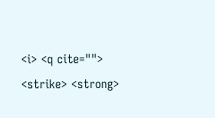<i> <q cite=""> <strike> <strong>